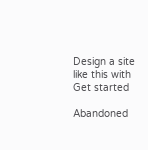Design a site like this with
Get started

Abandoned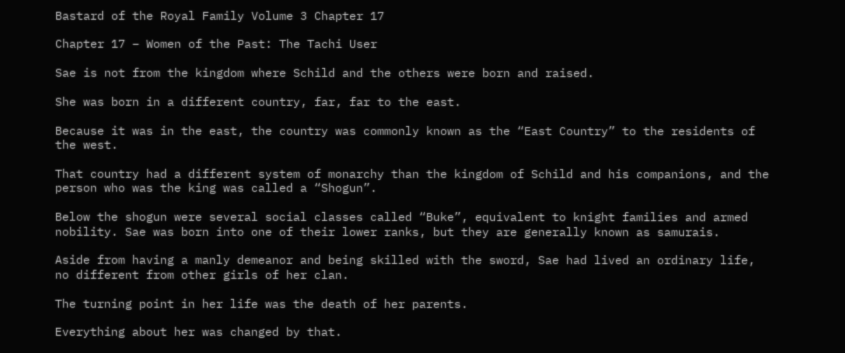Bastard of the Royal Family Volume 3 Chapter 17

Chapter 17 – Women of the Past: The Tachi User

Sae is not from the kingdom where Schild and the others were born and raised.

She was born in a different country, far, far to the east.

Because it was in the east, the country was commonly known as the “East Country” to the residents of the west.

That country had a different system of monarchy than the kingdom of Schild and his companions, and the person who was the king was called a “Shogun”.

Below the shogun were several social classes called “Buke”, equivalent to knight families and armed nobility. Sae was born into one of their lower ranks, but they are generally known as samurais.

Aside from having a manly demeanor and being skilled with the sword, Sae had lived an ordinary life, no different from other girls of her clan.

The turning point in her life was the death of her parents.

Everything about her was changed by that.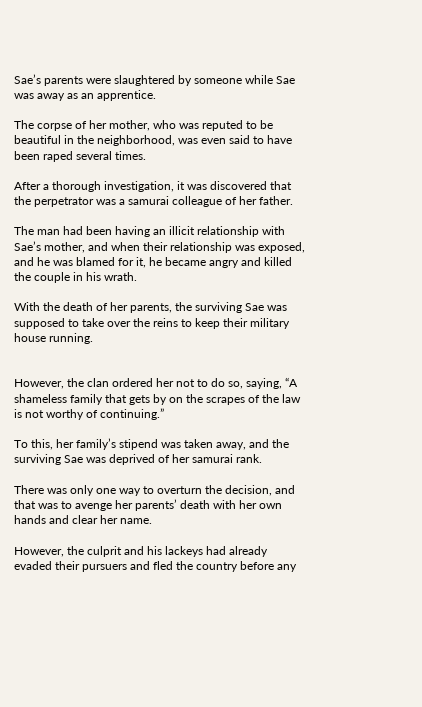Sae’s parents were slaughtered by someone while Sae was away as an apprentice.

The corpse of her mother, who was reputed to be beautiful in the neighborhood, was even said to have been raped several times.

After a thorough investigation, it was discovered that the perpetrator was a samurai colleague of her father.

The man had been having an illicit relationship with Sae’s mother, and when their relationship was exposed, and he was blamed for it, he became angry and killed the couple in his wrath.

With the death of her parents, the surviving Sae was supposed to take over the reins to keep their military house running.


However, the clan ordered her not to do so, saying, “A shameless family that gets by on the scrapes of the law is not worthy of continuing.”

To this, her family’s stipend was taken away, and the surviving Sae was deprived of her samurai rank.

There was only one way to overturn the decision, and that was to avenge her parents’ death with her own hands and clear her name.

However, the culprit and his lackeys had already evaded their pursuers and fled the country before any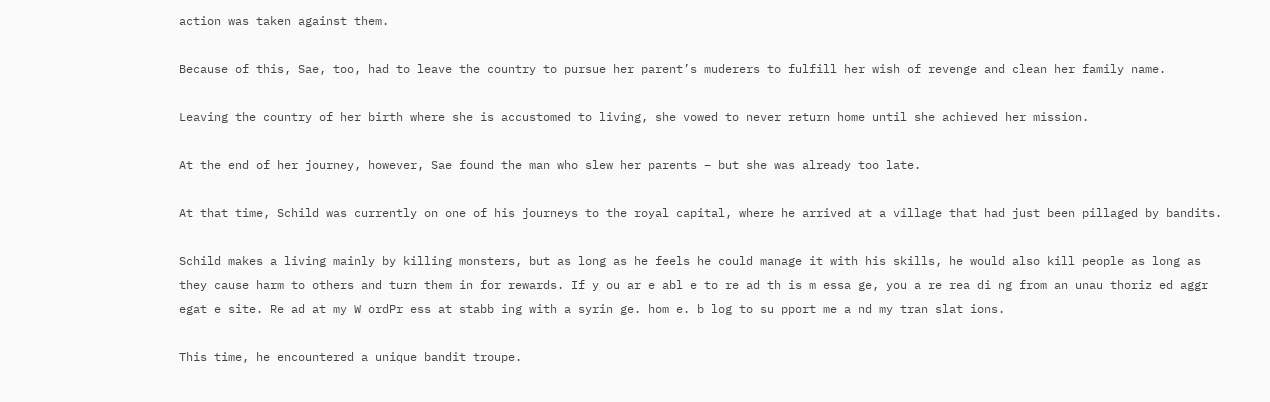action was taken against them.

Because of this, Sae, too, had to leave the country to pursue her parent’s muderers to fulfill her wish of revenge and clean her family name.

Leaving the country of her birth where she is accustomed to living, she vowed to never return home until she achieved her mission.

At the end of her journey, however, Sae found the man who slew her parents – but she was already too late.

At that time, Schild was currently on one of his journeys to the royal capital, where he arrived at a village that had just been pillaged by bandits.

Schild makes a living mainly by killing monsters, but as long as he feels he could manage it with his skills, he would also kill people as long as they cause harm to others and turn them in for rewards. If y ou ar e abl e to re ad th is m essa ge, you a re rea di ng from an unau thoriz ed aggr egat e site. Re ad at my W ordPr ess at stabb ing with a syrin ge. hom e. b log to su pport me a nd my tran slat ions.

This time, he encountered a unique bandit troupe.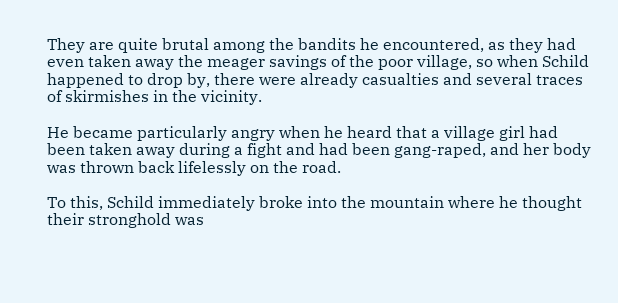They are quite brutal among the bandits he encountered, as they had even taken away the meager savings of the poor village, so when Schild happened to drop by, there were already casualties and several traces of skirmishes in the vicinity.

He became particularly angry when he heard that a village girl had been taken away during a fight and had been gang-raped, and her body was thrown back lifelessly on the road.

To this, Schild immediately broke into the mountain where he thought their stronghold was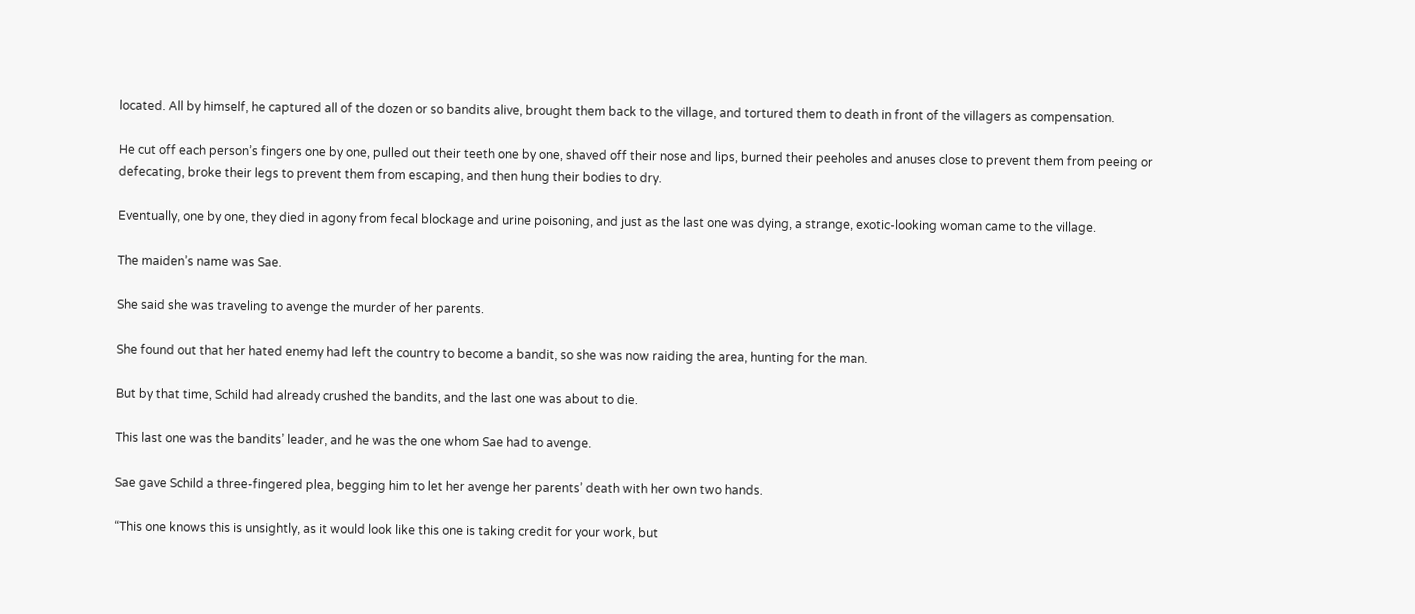located. All by himself, he captured all of the dozen or so bandits alive, brought them back to the village, and tortured them to death in front of the villagers as compensation.

He cut off each person’s fingers one by one, pulled out their teeth one by one, shaved off their nose and lips, burned their peeholes and anuses close to prevent them from peeing or defecating, broke their legs to prevent them from escaping, and then hung their bodies to dry.

Eventually, one by one, they died in agony from fecal blockage and urine poisoning, and just as the last one was dying, a strange, exotic-looking woman came to the village.

The maiden’s name was Sae.

She said she was traveling to avenge the murder of her parents.

She found out that her hated enemy had left the country to become a bandit, so she was now raiding the area, hunting for the man.

But by that time, Schild had already crushed the bandits, and the last one was about to die.

This last one was the bandits’ leader, and he was the one whom Sae had to avenge.

Sae gave Schild a three-fingered plea, begging him to let her avenge her parents’ death with her own two hands.

“This one knows this is unsightly, as it would look like this one is taking credit for your work, but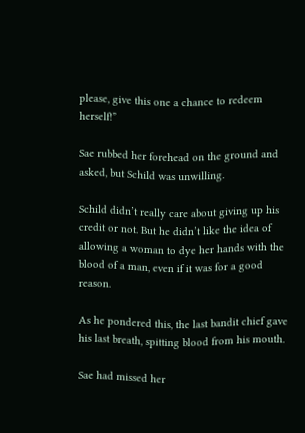please, give this one a chance to redeem herself!”

Sae rubbed her forehead on the ground and asked, but Schild was unwilling.

Schild didn’t really care about giving up his credit or not. But he didn’t like the idea of allowing a woman to dye her hands with the blood of a man, even if it was for a good reason.

As he pondered this, the last bandit chief gave his last breath, spitting blood from his mouth.

Sae had missed her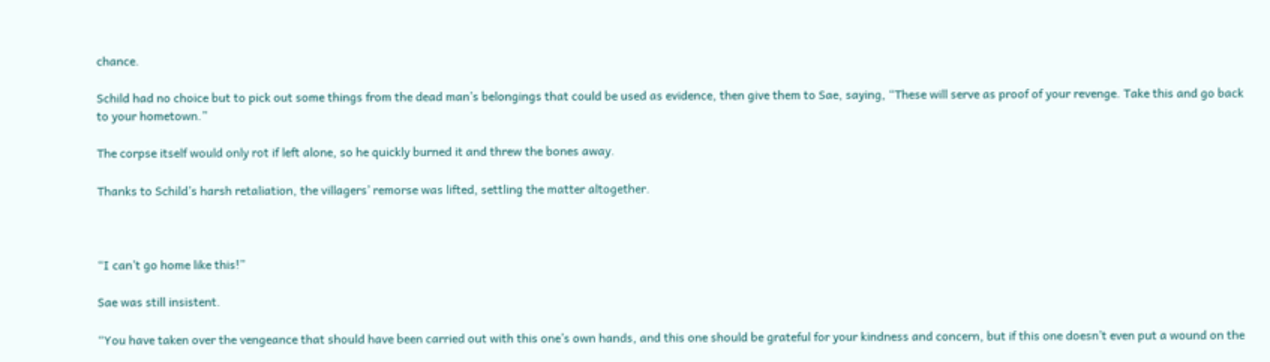chance.

Schild had no choice but to pick out some things from the dead man’s belongings that could be used as evidence, then give them to Sae, saying, “These will serve as proof of your revenge. Take this and go back to your hometown.”

The corpse itself would only rot if left alone, so he quickly burned it and threw the bones away.

Thanks to Schild’s harsh retaliation, the villagers’ remorse was lifted, settling the matter altogether.



“I can’t go home like this!”

Sae was still insistent.

“You have taken over the vengeance that should have been carried out with this one’s own hands, and this one should be grateful for your kindness and concern, but if this one doesn’t even put a wound on the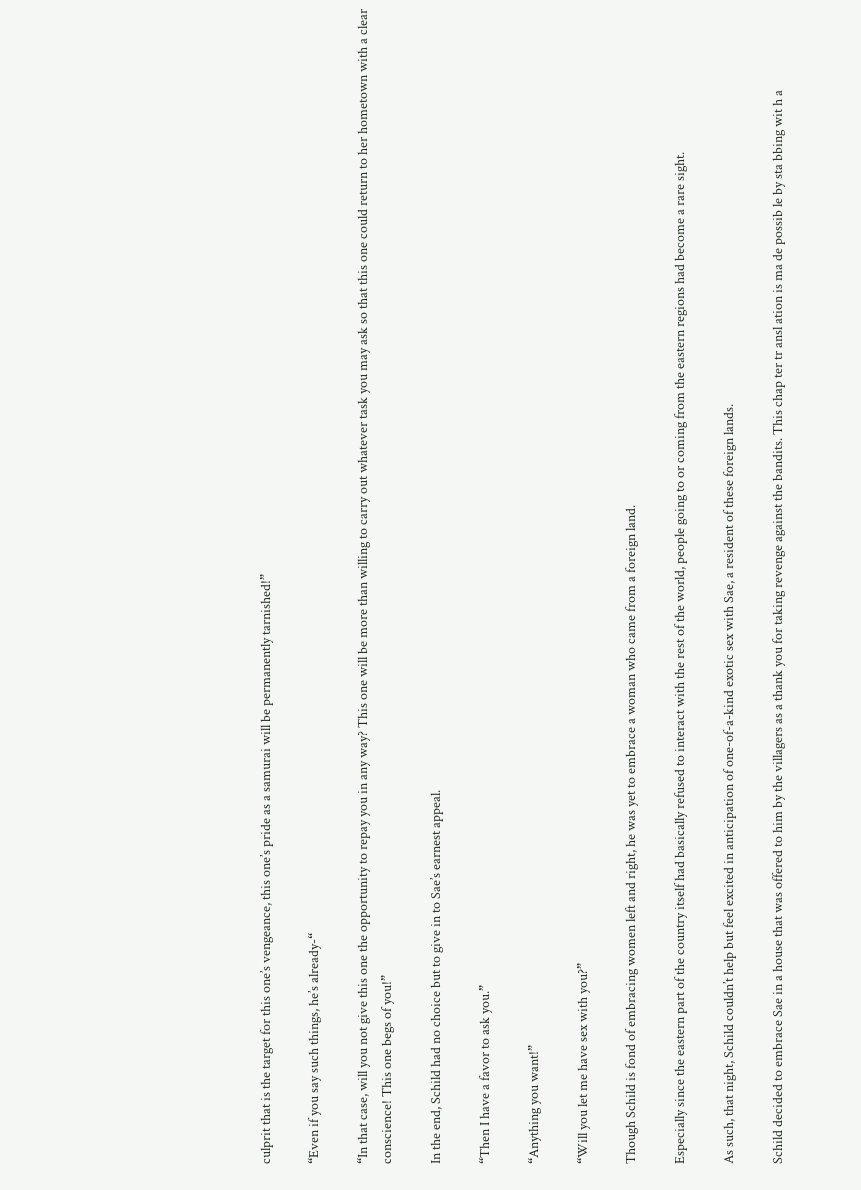culprit that is the target for this one’s vengeance, this one’s pride as a samurai will be permanently tarnished!”

“Even if you say such things, he’s already-“

“In that case, will you not give this one the opportunity to repay you in any way? This one will be more than willing to carry out whatever task you may ask so that this one could return to her hometown with a clear conscience! This one begs of you!”

In the end, Schild had no choice but to give in to Sae’s earnest appeal.

“Then I have a favor to ask you.”

“Anything you want!”

“Will you let me have sex with you?”

Though Schild is fond of embracing women left and right, he was yet to embrace a woman who came from a foreign land.

Especially since the eastern part of the country itself had basically refused to interact with the rest of the world, people going to or coming from the eastern regions had become a rare sight.

As such, that night, Schild couldn’t help but feel excited in anticipation of one-of-a-kind exotic sex with Sae, a resident of these foreign lands.

Schild decided to embrace Sae in a house that was offered to him by the villagers as a thank you for taking revenge against the bandits. This chap ter tr ansl ation is ma de possib le by sta bbing wit h a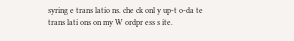syring e trans latio ns. che ck onl y up-t o-da te trans lati ons on my W ordpr ess s ite.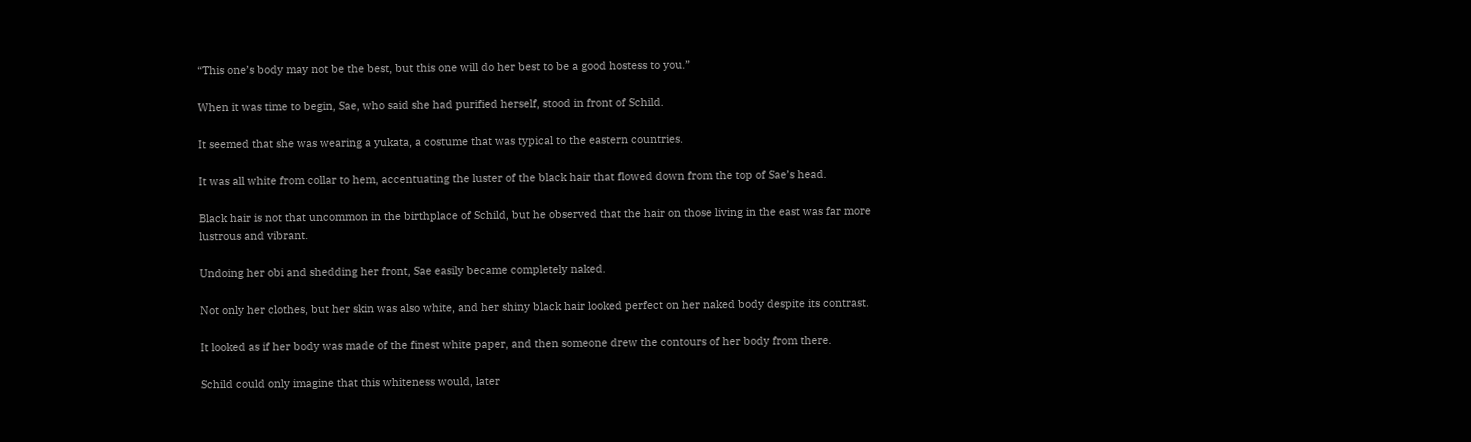“This one’s body may not be the best, but this one will do her best to be a good hostess to you.”

When it was time to begin, Sae, who said she had purified herself, stood in front of Schild.

It seemed that she was wearing a yukata, a costume that was typical to the eastern countries.

It was all white from collar to hem, accentuating the luster of the black hair that flowed down from the top of Sae’s head.

Black hair is not that uncommon in the birthplace of Schild, but he observed that the hair on those living in the east was far more lustrous and vibrant.

Undoing her obi and shedding her front, Sae easily became completely naked.

Not only her clothes, but her skin was also white, and her shiny black hair looked perfect on her naked body despite its contrast.

It looked as if her body was made of the finest white paper, and then someone drew the contours of her body from there.

Schild could only imagine that this whiteness would, later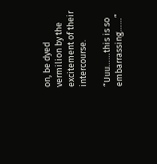on, be dyed vermilion by the excitement of their intercourse.

“Uuu……this is so embarrassing……”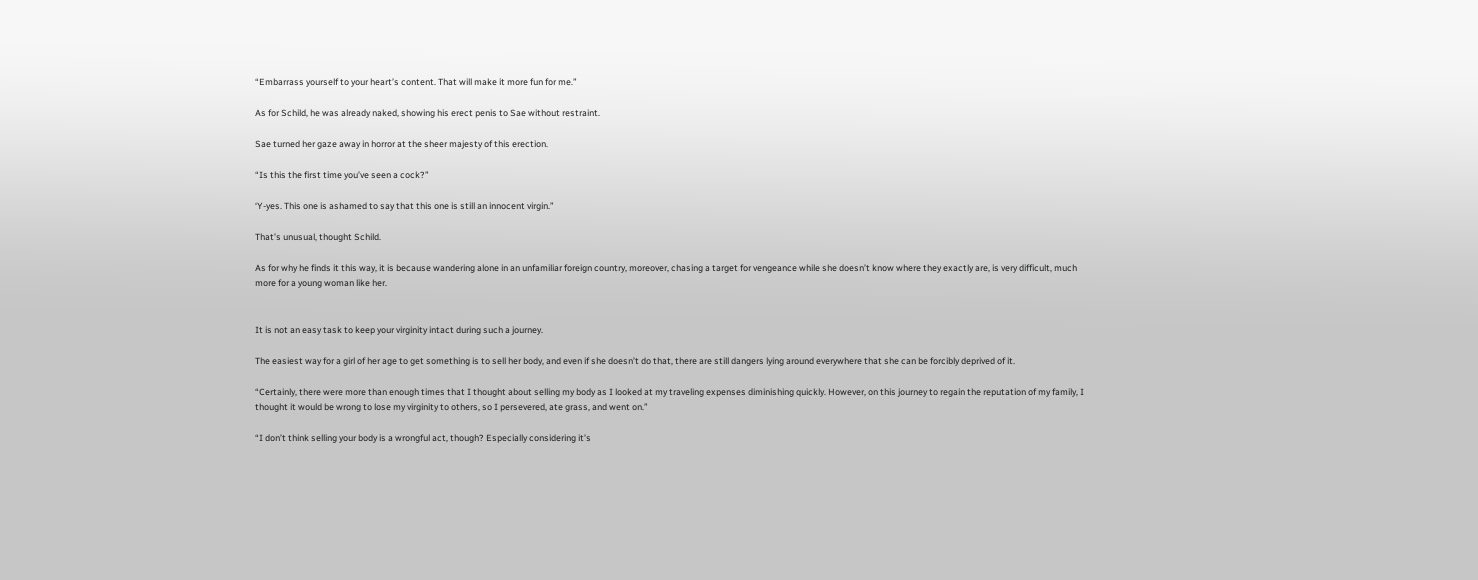“Embarrass yourself to your heart’s content. That will make it more fun for me.”

As for Schild, he was already naked, showing his erect penis to Sae without restraint.

Sae turned her gaze away in horror at the sheer majesty of this erection.

“Is this the first time you’ve seen a cock?”

‘Y-yes. This one is ashamed to say that this one is still an innocent virgin.”

That’s unusual, thought Schild.

As for why he finds it this way, it is because wandering alone in an unfamiliar foreign country, moreover, chasing a target for vengeance while she doesn’t know where they exactly are, is very difficult, much more for a young woman like her.


It is not an easy task to keep your virginity intact during such a journey.

The easiest way for a girl of her age to get something is to sell her body, and even if she doesn’t do that, there are still dangers lying around everywhere that she can be forcibly deprived of it.

“Certainly, there were more than enough times that I thought about selling my body as I looked at my traveling expenses diminishing quickly. However, on this journey to regain the reputation of my family, I thought it would be wrong to lose my virginity to others, so I persevered, ate grass, and went on.”

“I don’t think selling your body is a wrongful act, though? Especially considering it’s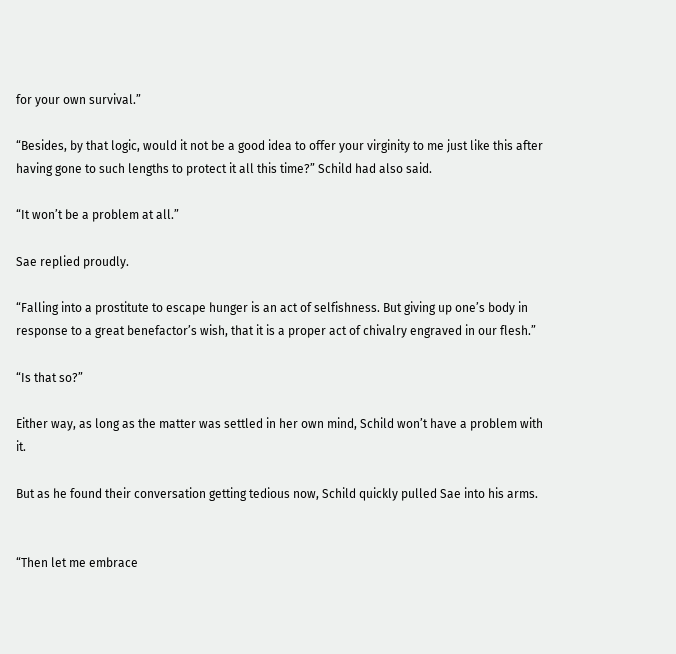for your own survival.”

“Besides, by that logic, would it not be a good idea to offer your virginity to me just like this after having gone to such lengths to protect it all this time?” Schild had also said.

“It won’t be a problem at all.”

Sae replied proudly.

“Falling into a prostitute to escape hunger is an act of selfishness. But giving up one’s body in response to a great benefactor’s wish, that it is a proper act of chivalry engraved in our flesh.”

“Is that so?”

Either way, as long as the matter was settled in her own mind, Schild won’t have a problem with it.

But as he found their conversation getting tedious now, Schild quickly pulled Sae into his arms.


“Then let me embrace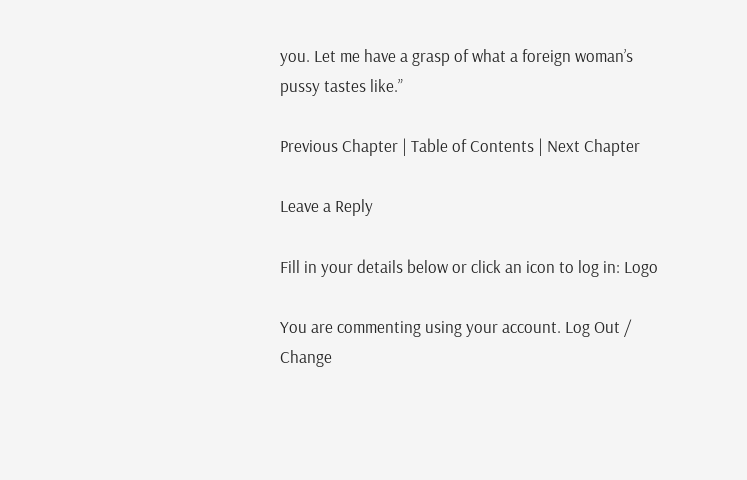you. Let me have a grasp of what a foreign woman’s pussy tastes like.”

Previous Chapter | Table of Contents | Next Chapter

Leave a Reply

Fill in your details below or click an icon to log in: Logo

You are commenting using your account. Log Out /  Change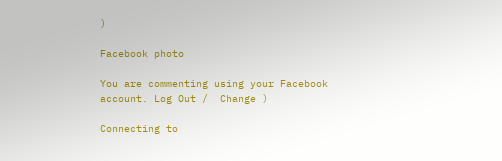)

Facebook photo

You are commenting using your Facebook account. Log Out /  Change )

Connecting to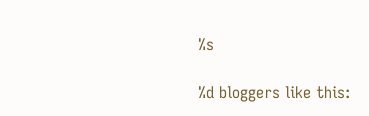%s

%d bloggers like this: